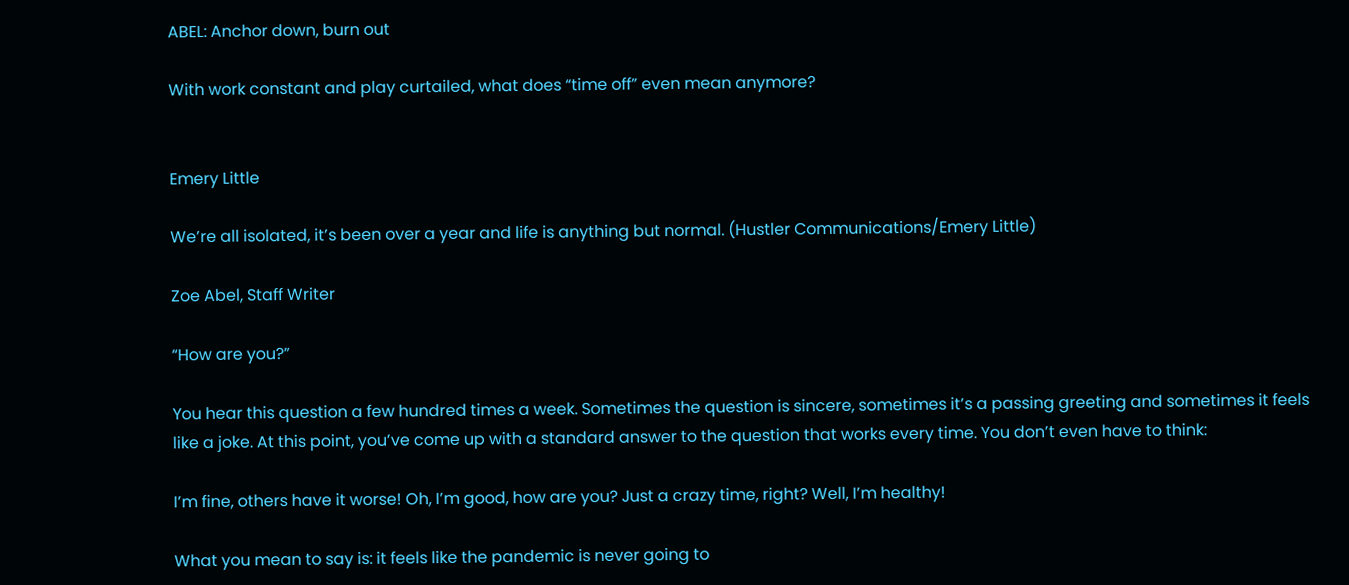ABEL: Anchor down, burn out

With work constant and play curtailed, what does “time off” even mean anymore?


Emery Little

We’re all isolated, it’s been over a year and life is anything but normal. (Hustler Communications/Emery Little)

Zoe Abel, Staff Writer

“How are you?”

You hear this question a few hundred times a week. Sometimes the question is sincere, sometimes it’s a passing greeting and sometimes it feels like a joke. At this point, you’ve come up with a standard answer to the question that works every time. You don’t even have to think:

I’m fine, others have it worse! Oh, I’m good, how are you? Just a crazy time, right? Well, I’m healthy!

What you mean to say is: it feels like the pandemic is never going to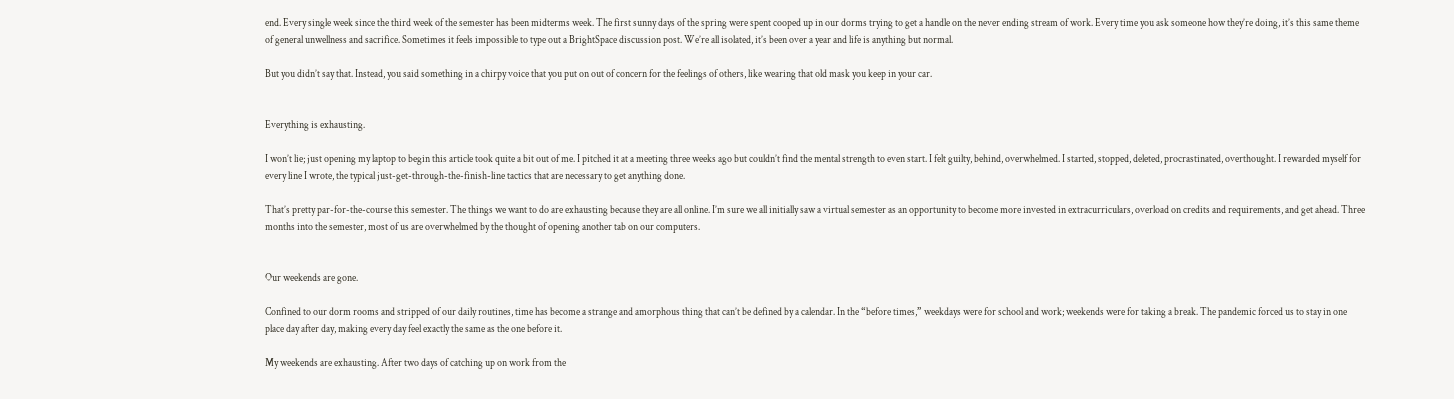end. Every single week since the third week of the semester has been midterms week. The first sunny days of the spring were spent cooped up in our dorms trying to get a handle on the never ending stream of work. Every time you ask someone how they’re doing, it’s this same theme of general unwellness and sacrifice. Sometimes it feels impossible to type out a BrightSpace discussion post. We’re all isolated, it’s been over a year and life is anything but normal.

But you didn’t say that. Instead, you said something in a chirpy voice that you put on out of concern for the feelings of others, like wearing that old mask you keep in your car.


Everything is exhausting.

I won’t lie; just opening my laptop to begin this article took quite a bit out of me. I pitched it at a meeting three weeks ago but couldn’t find the mental strength to even start. I felt guilty, behind, overwhelmed. I started, stopped, deleted, procrastinated, overthought. I rewarded myself for every line I wrote, the typical just-get-through-the-finish-line tactics that are necessary to get anything done.

That’s pretty par-for-the-course this semester. The things we want to do are exhausting because they are all online. I’m sure we all initially saw a virtual semester as an opportunity to become more invested in extracurriculars, overload on credits and requirements, and get ahead. Three months into the semester, most of us are overwhelmed by the thought of opening another tab on our computers.


Our weekends are gone.

Confined to our dorm rooms and stripped of our daily routines, time has become a strange and amorphous thing that can’t be defined by a calendar. In the “before times,” weekdays were for school and work; weekends were for taking a break. The pandemic forced us to stay in one place day after day, making every day feel exactly the same as the one before it.

My weekends are exhausting. After two days of catching up on work from the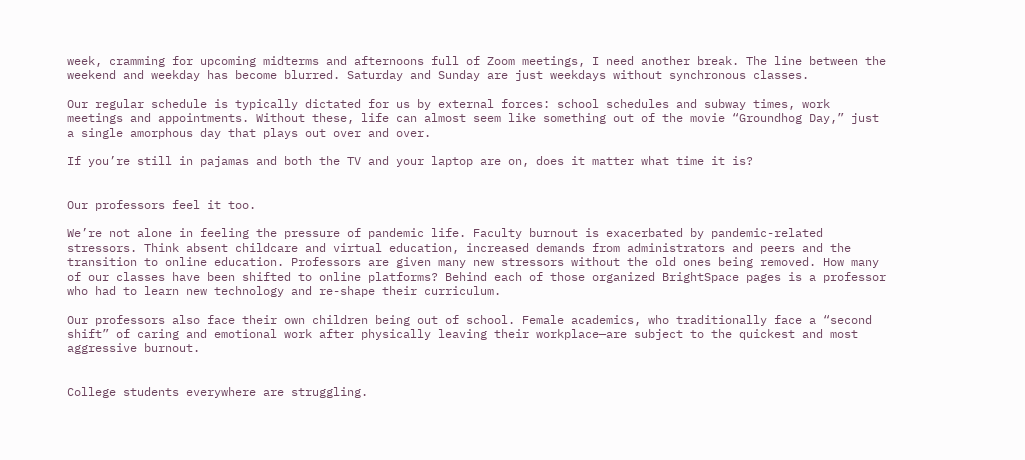week, cramming for upcoming midterms and afternoons full of Zoom meetings, I need another break. The line between the weekend and weekday has become blurred. Saturday and Sunday are just weekdays without synchronous classes.

Our regular schedule is typically dictated for us by external forces: school schedules and subway times, work meetings and appointments. Without these, life can almost seem like something out of the movie “Groundhog Day,” just a single amorphous day that plays out over and over.

If you’re still in pajamas and both the TV and your laptop are on, does it matter what time it is?


Our professors feel it too.

We’re not alone in feeling the pressure of pandemic life. Faculty burnout is exacerbated by pandemic-related stressors. Think absent childcare and virtual education, increased demands from administrators and peers and the transition to online education. Professors are given many new stressors without the old ones being removed. How many of our classes have been shifted to online platforms? Behind each of those organized BrightSpace pages is a professor who had to learn new technology and re-shape their curriculum.

Our professors also face their own children being out of school. Female academics, who traditionally face a “second shift” of caring and emotional work after physically leaving their workplace—are subject to the quickest and most aggressive burnout.


College students everywhere are struggling.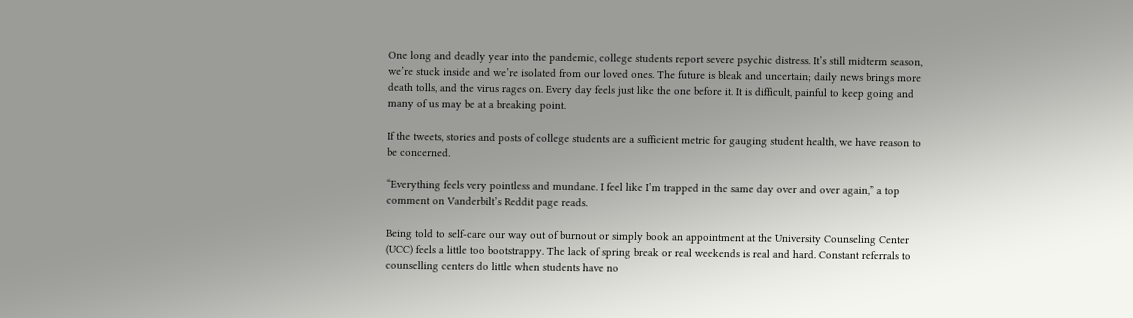One long and deadly year into the pandemic, college students report severe psychic distress. It’s still midterm season, we’re stuck inside and we’re isolated from our loved ones. The future is bleak and uncertain; daily news brings more death tolls, and the virus rages on. Every day feels just like the one before it. It is difficult, painful to keep going and many of us may be at a breaking point.

If the tweets, stories and posts of college students are a sufficient metric for gauging student health, we have reason to be concerned.

“Everything feels very pointless and mundane. I feel like I’m trapped in the same day over and over again,” a top comment on Vanderbilt’s Reddit page reads.

Being told to self-care our way out of burnout or simply book an appointment at the University Counseling Center (UCC) feels a little too bootstrappy. The lack of spring break or real weekends is real and hard. Constant referrals to counselling centers do little when students have no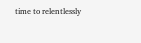time to relentlessly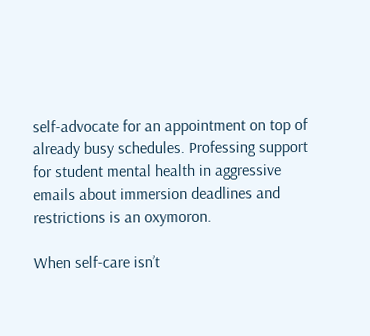self-advocate for an appointment on top of already busy schedules. Professing support for student mental health in aggressive emails about immersion deadlines and restrictions is an oxymoron.

When self-care isn’t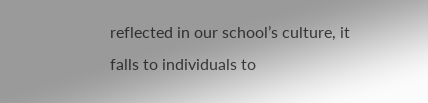reflected in our school’s culture, it falls to individuals to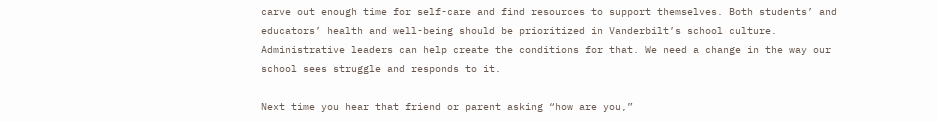carve out enough time for self-care and find resources to support themselves. Both students’ and educators’ health and well-being should be prioritized in Vanderbilt’s school culture. Administrative leaders can help create the conditions for that. We need a change in the way our school sees struggle and responds to it.

Next time you hear that friend or parent asking “how are you,”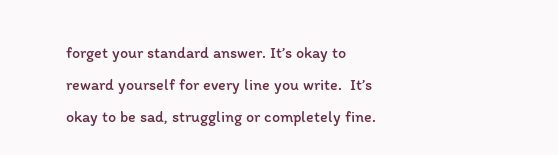forget your standard answer. It’s okay to reward yourself for every line you write.  It’s okay to be sad, struggling or completely fine.